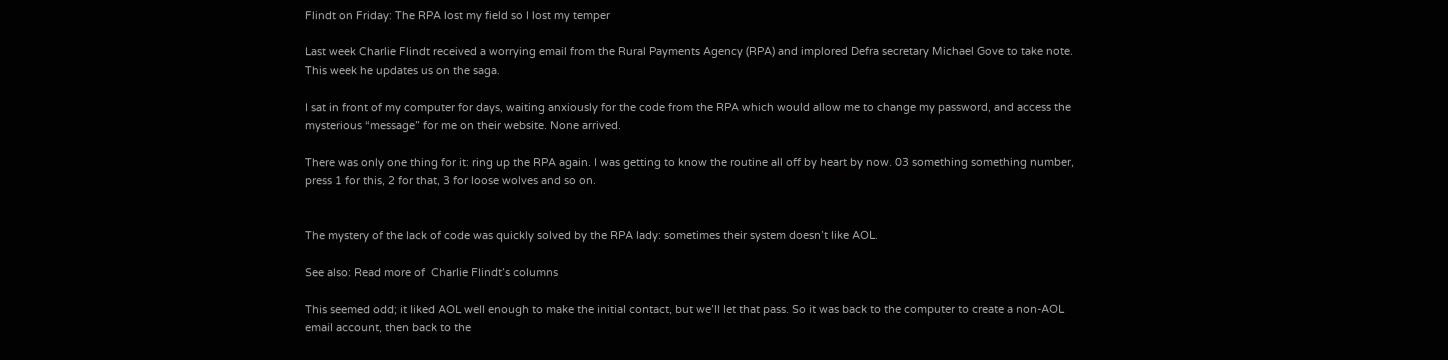Flindt on Friday: The RPA lost my field so I lost my temper

Last week Charlie Flindt received a worrying email from the Rural Payments Agency (RPA) and implored Defra secretary Michael Gove to take note. This week he updates us on the saga.

I sat in front of my computer for days, waiting anxiously for the code from the RPA which would allow me to change my password, and access the mysterious “message” for me on their website. None arrived.

There was only one thing for it: ring up the RPA again. I was getting to know the routine all off by heart by now. 03 something something number, press 1 for this, 2 for that, 3 for loose wolves and so on.


The mystery of the lack of code was quickly solved by the RPA lady: sometimes their system doesn’t like AOL.

See also: Read more of  Charlie Flindt’s columns

This seemed odd; it liked AOL well enough to make the initial contact, but we’ll let that pass. So it was back to the computer to create a non-AOL email account, then back to the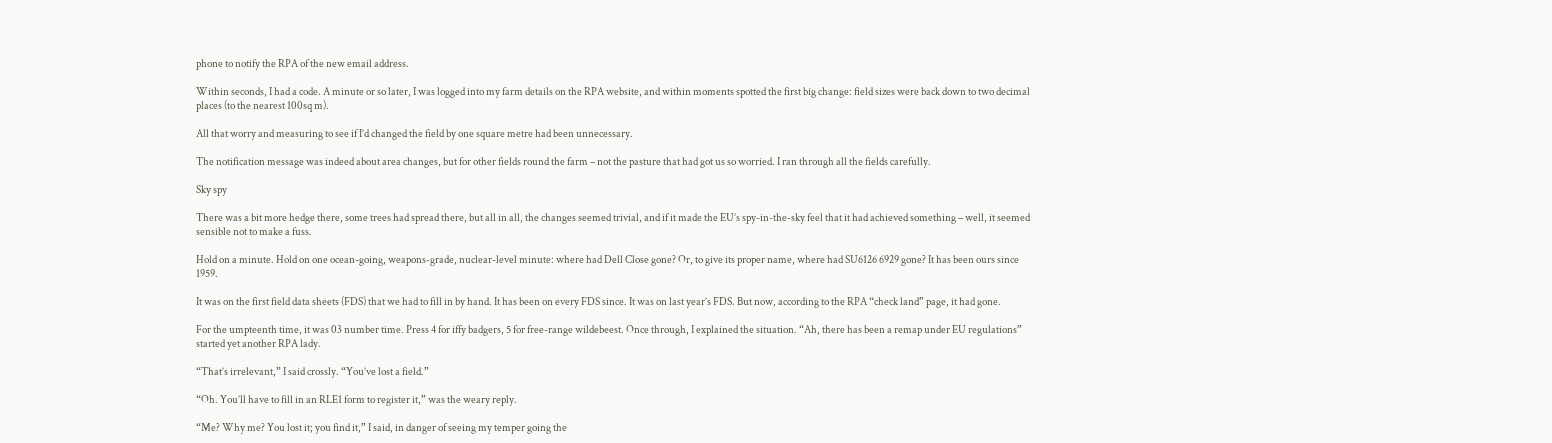phone to notify the RPA of the new email address.

Within seconds, I had a code. A minute or so later, I was logged into my farm details on the RPA website, and within moments spotted the first big change: field sizes were back down to two decimal places (to the nearest 100sq m).

All that worry and measuring to see if I’d changed the field by one square metre had been unnecessary.

The notification message was indeed about area changes, but for other fields round the farm – not the pasture that had got us so worried. I ran through all the fields carefully.

Sky spy

There was a bit more hedge there, some trees had spread there, but all in all, the changes seemed trivial, and if it made the EU’s spy-in-the-sky feel that it had achieved something – well, it seemed sensible not to make a fuss.

Hold on a minute. Hold on one ocean-going, weapons-grade, nuclear-level minute: where had Dell Close gone? Or, to give its proper name, where had SU6126 6929 gone? It has been ours since 1959.

It was on the first field data sheets (FDS) that we had to fill in by hand. It has been on every FDS since. It was on last year’s FDS. But now, according to the RPA “check land” page, it had gone.

For the umpteenth time, it was 03 number time. Press 4 for iffy badgers, 5 for free-range wildebeest. Once through, I explained the situation. “Ah, there has been a remap under EU regulations” started yet another RPA lady.

“That’s irrelevant,” I said crossly. “You’ve lost a field.”

“Oh. You’ll have to fill in an RLE1 form to register it,” was the weary reply.

“Me? Why me? You lost it; you find it,” I said, in danger of seeing my temper going the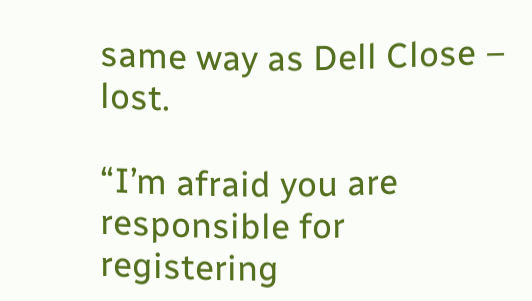same way as Dell Close – lost.

“I’m afraid you are responsible for registering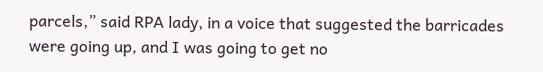parcels,” said RPA lady, in a voice that suggested the barricades were going up, and I was going to get no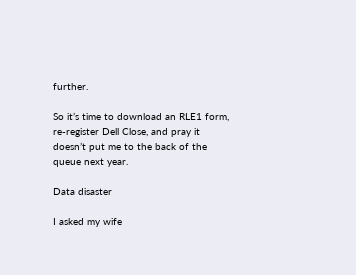further.

So it’s time to download an RLE1 form, re-register Dell Close, and pray it doesn’t put me to the back of the queue next year.

Data disaster

I asked my wife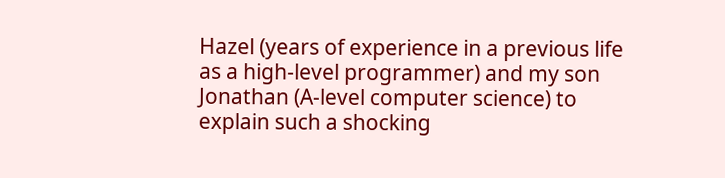Hazel (years of experience in a previous life as a high-level programmer) and my son Jonathan (A-level computer science) to explain such a shocking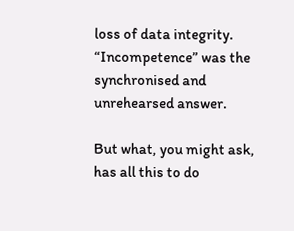loss of data integrity. “Incompetence” was the synchronised and unrehearsed answer.

But what, you might ask, has all this to do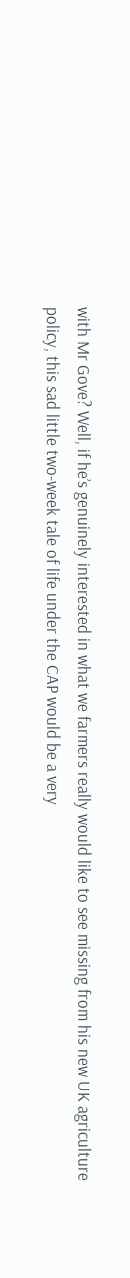with Mr Gove? Well, if he’s genuinely interested in what we farmers really would like to see missing from his new UK agriculture policy, this sad little two-week tale of life under the CAP would be a very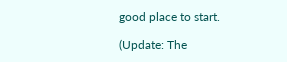good place to start.

(Update: The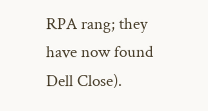RPA rang; they have now found Dell Close).